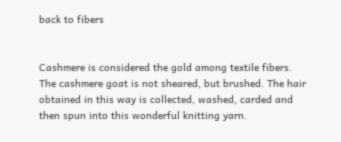back to fibers


Cashmere is considered the gold among textile fibers. The cashmere goat is not sheared, but brushed. The hair obtained in this way is collected, washed, carded and then spun into this wonderful knitting yarn.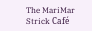The MariMar Strick Café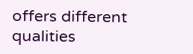offers different qualities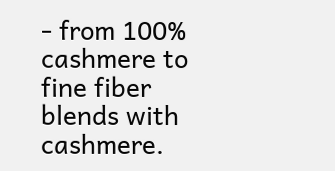- from 100% cashmere to fine fiber blends with cashmere.